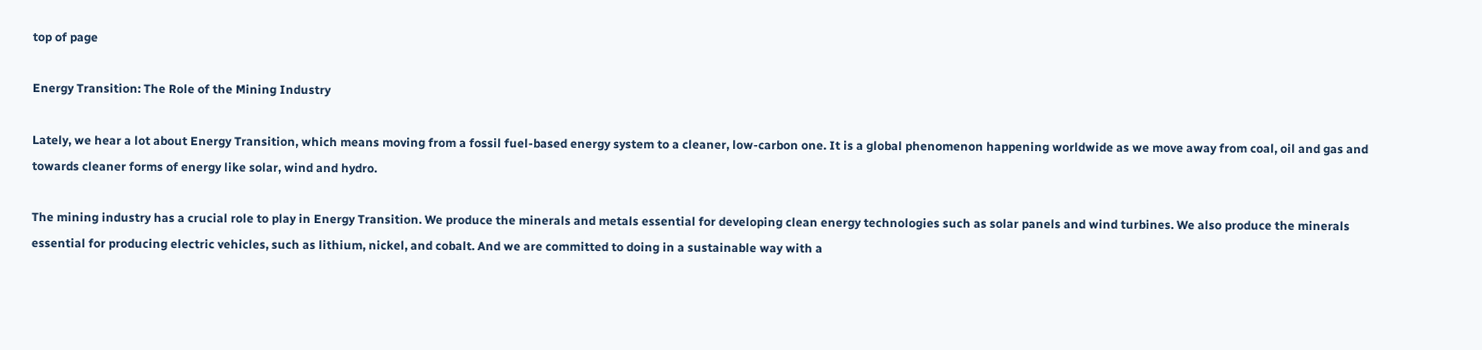top of page

Energy Transition: The Role of the Mining Industry

Lately, we hear a lot about Energy Transition, which means moving from a fossil fuel-based energy system to a cleaner, low-carbon one. It is a global phenomenon happening worldwide as we move away from coal, oil and gas and towards cleaner forms of energy like solar, wind and hydro.

The mining industry has a crucial role to play in Energy Transition. We produce the minerals and metals essential for developing clean energy technologies such as solar panels and wind turbines. We also produce the minerals essential for producing electric vehicles, such as lithium, nickel, and cobalt. And we are committed to doing in a sustainable way with a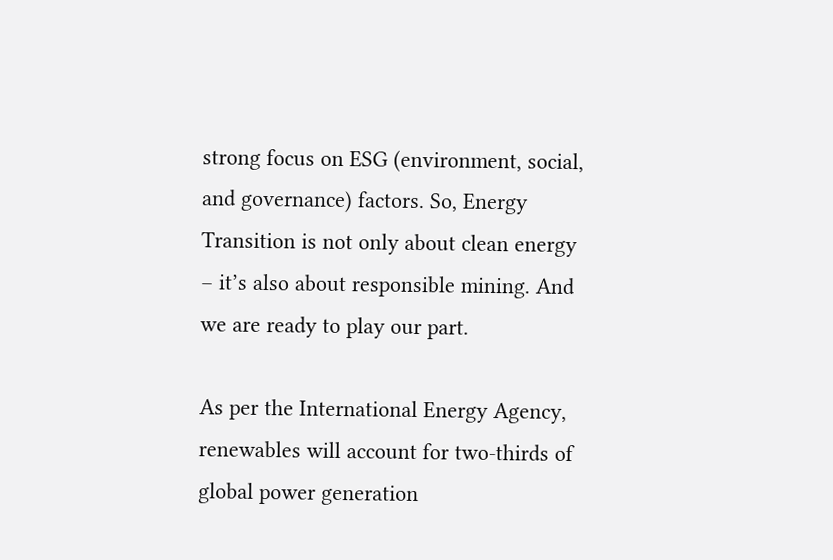strong focus on ESG (environment, social, and governance) factors. So, Energy Transition is not only about clean energy – it’s also about responsible mining. And we are ready to play our part.

As per the International Energy Agency, renewables will account for two-thirds of global power generation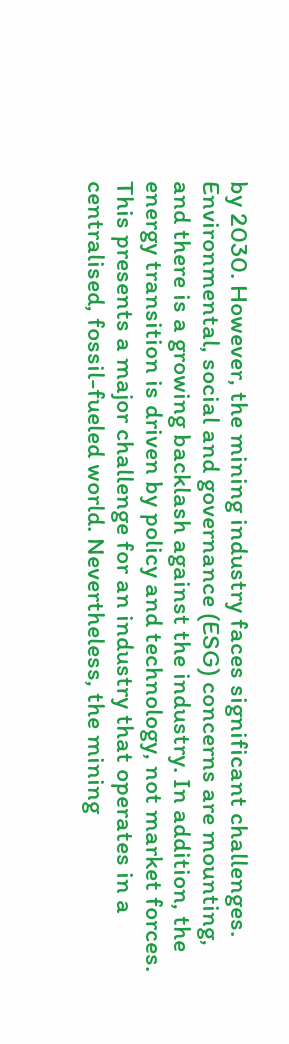by 2030. However, the mining industry faces significant challenges. Environmental, social and governance (ESG) concerns are mounting, and there is a growing backlash against the industry. In addition, the energy transition is driven by policy and technology, not market forces. This presents a major challenge for an industry that operates in a centralised, fossil-fueled world. Nevertheless, the mining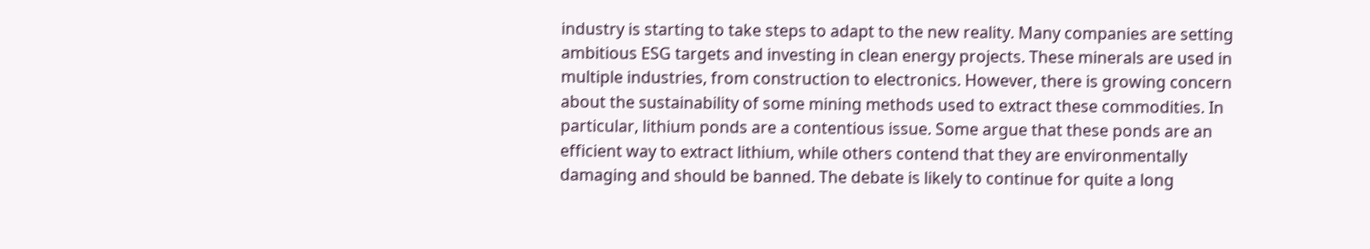industry is starting to take steps to adapt to the new reality. Many companies are setting ambitious ESG targets and investing in clean energy projects. These minerals are used in multiple industries, from construction to electronics. However, there is growing concern about the sustainability of some mining methods used to extract these commodities. In particular, lithium ponds are a contentious issue. Some argue that these ponds are an efficient way to extract lithium, while others contend that they are environmentally damaging and should be banned. The debate is likely to continue for quite a long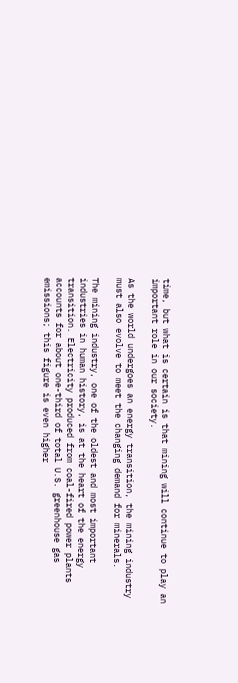time, but what is certain is that mining will continue to play an important role in our society.

As the world undergoes an energy transition, the mining industry must also evolve to meet the changing demand for minerals.

The mining industry, one of the oldest and most important industries in human history, is at the heart of the energy transition. Electricity produced from coal-fired power plants accounts for about one-third of total U.S. greenhouse gas emissions; this figure is even higher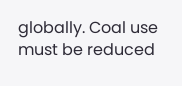globally. Coal use must be reduced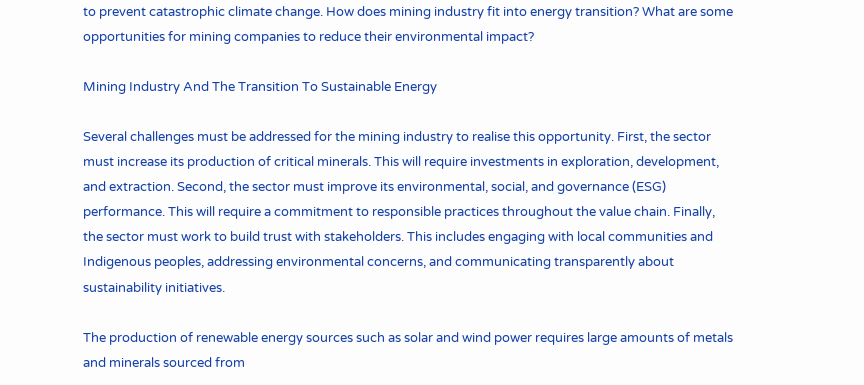to prevent catastrophic climate change. How does mining industry fit into energy transition? What are some opportunities for mining companies to reduce their environmental impact?

Mining Industry And The Transition To Sustainable Energy

Several challenges must be addressed for the mining industry to realise this opportunity. First, the sector must increase its production of critical minerals. This will require investments in exploration, development, and extraction. Second, the sector must improve its environmental, social, and governance (ESG) performance. This will require a commitment to responsible practices throughout the value chain. Finally, the sector must work to build trust with stakeholders. This includes engaging with local communities and Indigenous peoples, addressing environmental concerns, and communicating transparently about sustainability initiatives.

The production of renewable energy sources such as solar and wind power requires large amounts of metals and minerals sourced from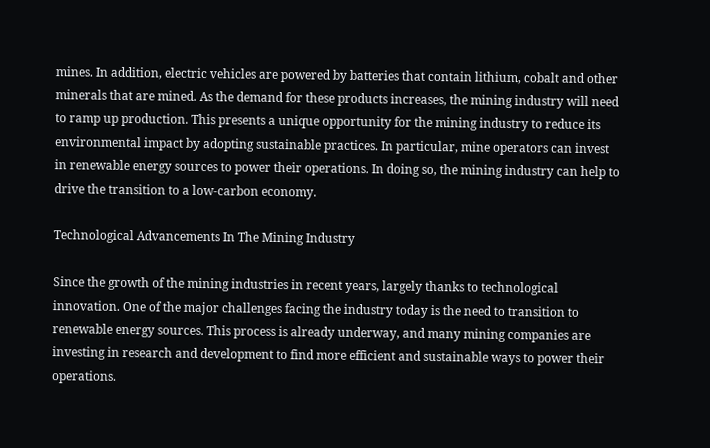mines. In addition, electric vehicles are powered by batteries that contain lithium, cobalt and other minerals that are mined. As the demand for these products increases, the mining industry will need to ramp up production. This presents a unique opportunity for the mining industry to reduce its environmental impact by adopting sustainable practices. In particular, mine operators can invest in renewable energy sources to power their operations. In doing so, the mining industry can help to drive the transition to a low-carbon economy.

Technological Advancements In The Mining Industry

Since the growth of the mining industries in recent years, largely thanks to technological innovation. One of the major challenges facing the industry today is the need to transition to renewable energy sources. This process is already underway, and many mining companies are investing in research and development to find more efficient and sustainable ways to power their operations.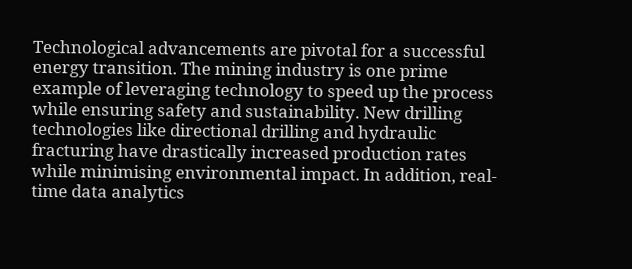Technological advancements are pivotal for a successful energy transition. The mining industry is one prime example of leveraging technology to speed up the process while ensuring safety and sustainability. New drilling technologies like directional drilling and hydraulic fracturing have drastically increased production rates while minimising environmental impact. In addition, real-time data analytics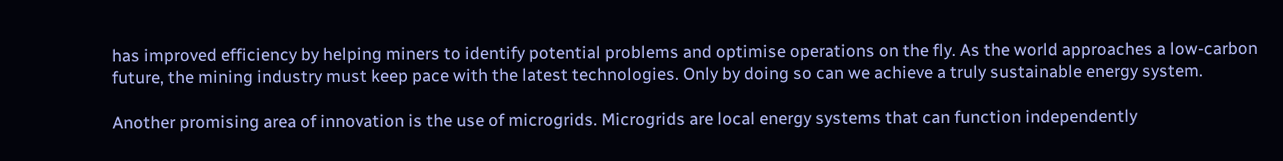has improved efficiency by helping miners to identify potential problems and optimise operations on the fly. As the world approaches a low-carbon future, the mining industry must keep pace with the latest technologies. Only by doing so can we achieve a truly sustainable energy system.

Another promising area of innovation is the use of microgrids. Microgrids are local energy systems that can function independently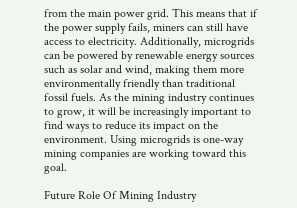from the main power grid. This means that if the power supply fails, miners can still have access to electricity. Additionally, microgrids can be powered by renewable energy sources such as solar and wind, making them more environmentally friendly than traditional fossil fuels. As the mining industry continues to grow, it will be increasingly important to find ways to reduce its impact on the environment. Using microgrids is one-way mining companies are working toward this goal.

Future Role Of Mining Industry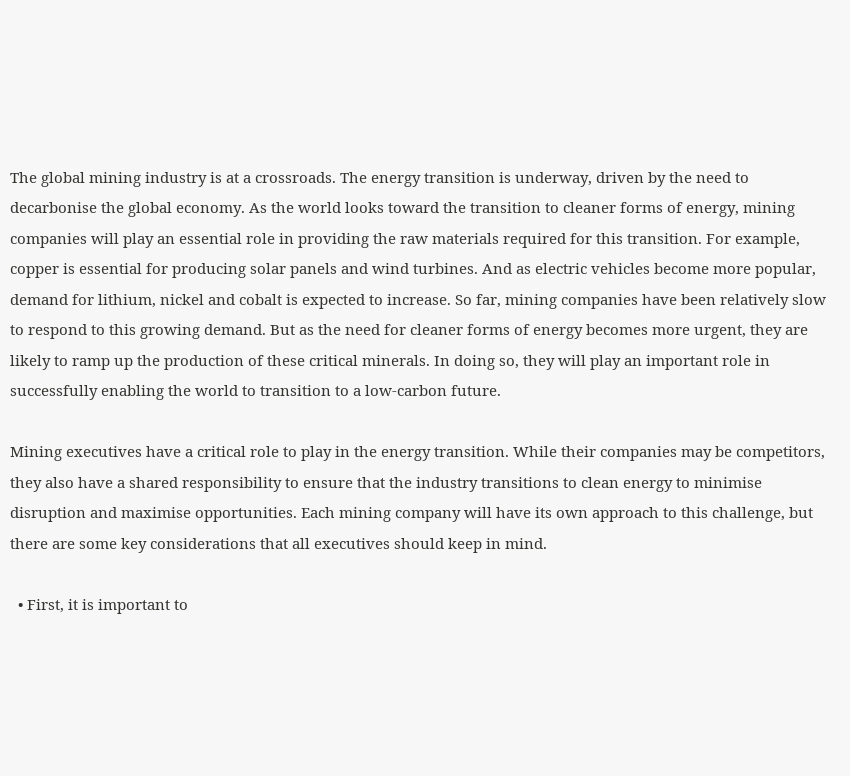The global mining industry is at a crossroads. The energy transition is underway, driven by the need to decarbonise the global economy. As the world looks toward the transition to cleaner forms of energy, mining companies will play an essential role in providing the raw materials required for this transition. For example, copper is essential for producing solar panels and wind turbines. And as electric vehicles become more popular, demand for lithium, nickel and cobalt is expected to increase. So far, mining companies have been relatively slow to respond to this growing demand. But as the need for cleaner forms of energy becomes more urgent, they are likely to ramp up the production of these critical minerals. In doing so, they will play an important role in successfully enabling the world to transition to a low-carbon future.

Mining executives have a critical role to play in the energy transition. While their companies may be competitors, they also have a shared responsibility to ensure that the industry transitions to clean energy to minimise disruption and maximise opportunities. Each mining company will have its own approach to this challenge, but there are some key considerations that all executives should keep in mind.

  • First, it is important to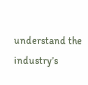understand the industry’s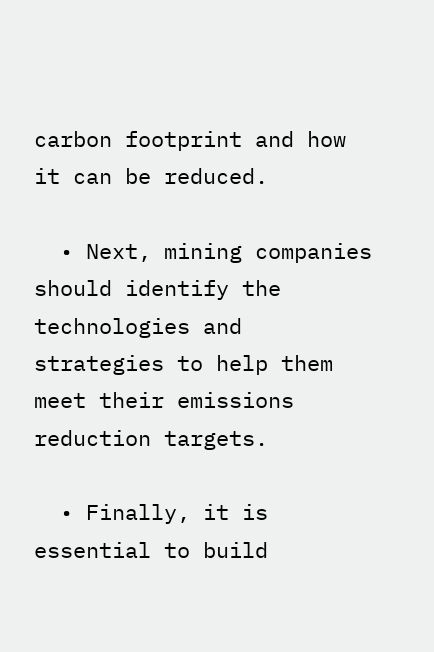carbon footprint and how it can be reduced.

  • Next, mining companies should identify the technologies and strategies to help them meet their emissions reduction targets.

  • Finally, it is essential to build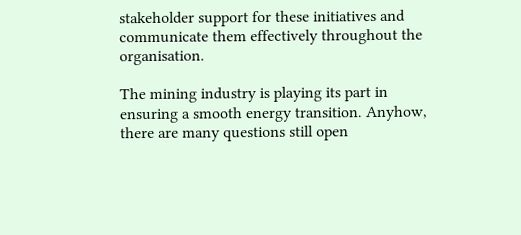stakeholder support for these initiatives and communicate them effectively throughout the organisation.

The mining industry is playing its part in ensuring a smooth energy transition. Anyhow, there are many questions still open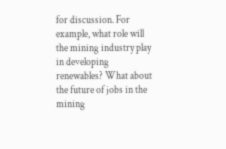for discussion. For example, what role will the mining industry play in developing renewables? What about the future of jobs in the mining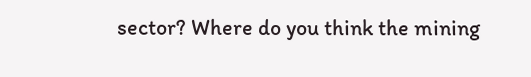sector? Where do you think the mining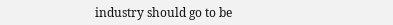industry should go to be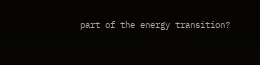part of the energy transition?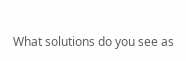What solutions do you see as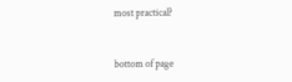most practical?


bottom of page